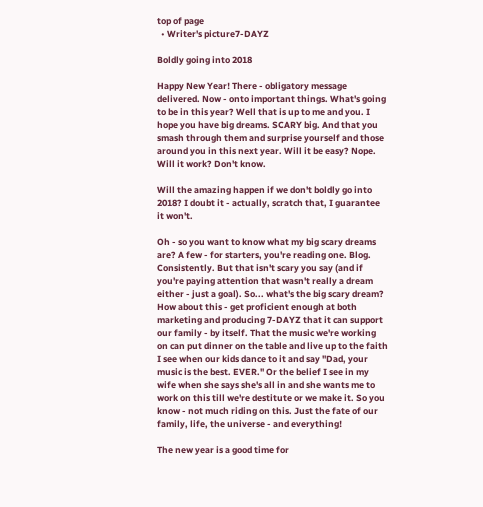top of page
  • Writer's picture7-DAYZ

Boldly going into 2018

Happy New Year! There - obligatory message delivered. Now - onto important things. What's going to be in this year? Well that is up to me and you. I hope you have big dreams. SCARY big. And that you smash through them and surprise yourself and those around you in this next year. Will it be easy? Nope. Will it work? Don't know.

Will the amazing happen if we don't boldly go into 2018? I doubt it - actually, scratch that, I guarantee it won't.

Oh - so you want to know what my big scary dreams are? A few - for starters, you're reading one. Blog. Consistently. But that isn't scary you say (and if you're paying attention that wasn't really a dream either - just a goal). So... what's the big scary dream? How about this - get proficient enough at both marketing and producing 7-DAYZ that it can support our family - by itself. That the music we're working on can put dinner on the table and live up to the faith I see when our kids dance to it and say "Dad, your music is the best. EVER." Or the belief I see in my wife when she says she's all in and she wants me to work on this till we're destitute or we make it. So you know - not much riding on this. Just the fate of our family, life, the universe - and everything!

The new year is a good time for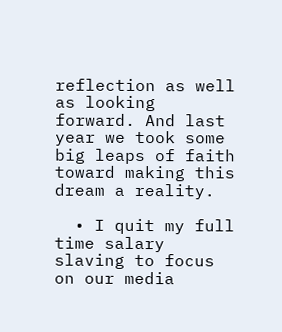reflection as well as looking forward. And last year we took some big leaps of faith toward making this dream a reality.

  • I quit my full time salary slaving to focus on our media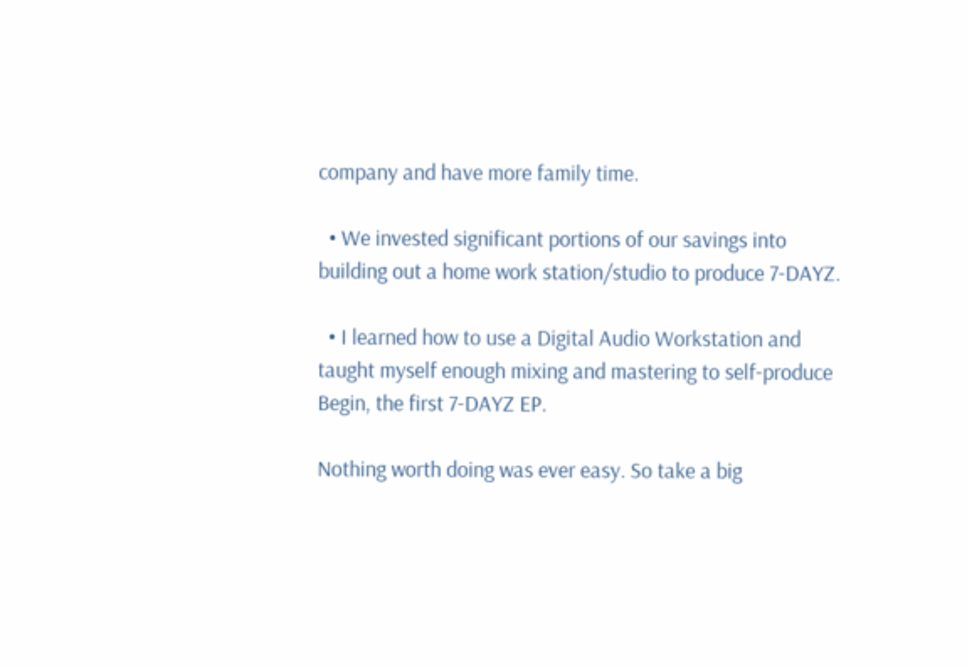company and have more family time.

  • We invested significant portions of our savings into building out a home work station/studio to produce 7-DAYZ.

  • I learned how to use a Digital Audio Workstation and taught myself enough mixing and mastering to self-produce Begin, the first 7-DAYZ EP.

Nothing worth doing was ever easy. So take a big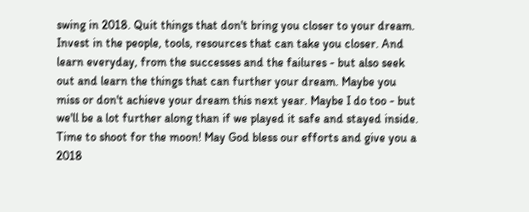swing in 2018. Quit things that don't bring you closer to your dream. Invest in the people, tools, resources that can take you closer. And learn everyday, from the successes and the failures - but also seek out and learn the things that can further your dream. Maybe you miss or don't achieve your dream this next year. Maybe I do too - but we'll be a lot further along than if we played it safe and stayed inside. Time to shoot for the moon! May God bless our efforts and give you a 2018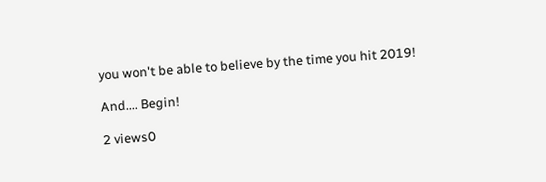you won't be able to believe by the time you hit 2019!

And.... Begin!

2 views0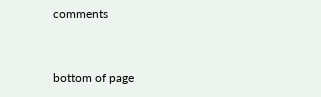comments


bottom of page